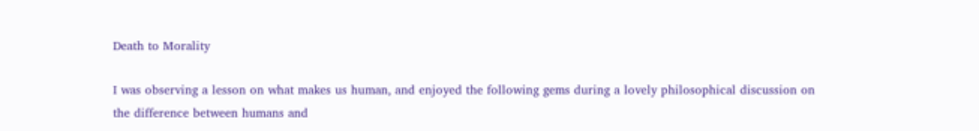Death to Morality

I was observing a lesson on what makes us human, and enjoyed the following gems during a lovely philosophical discussion on the difference between humans and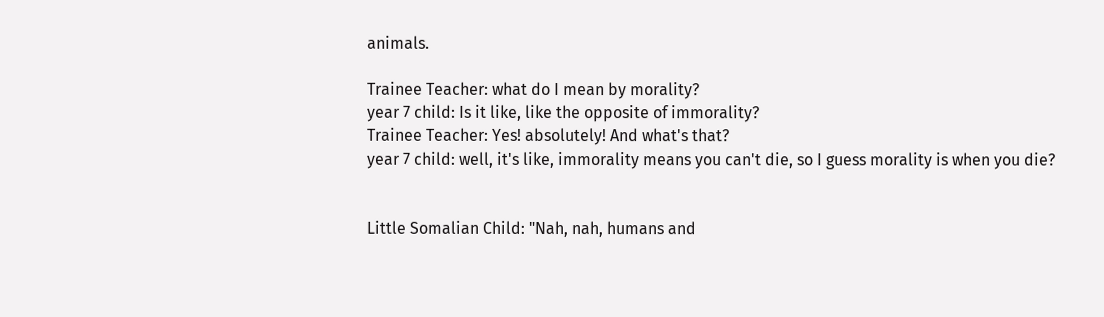animals.

Trainee Teacher: what do I mean by morality?
year 7 child: Is it like, like the opposite of immorality?
Trainee Teacher: Yes! absolutely! And what's that?
year 7 child: well, it's like, immorality means you can't die, so I guess morality is when you die?


Little Somalian Child: "Nah, nah, humans and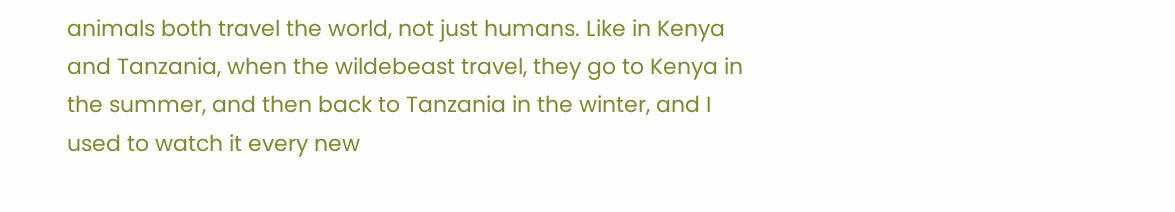animals both travel the world, not just humans. Like in Kenya and Tanzania, when the wildebeast travel, they go to Kenya in the summer, and then back to Tanzania in the winter, and I used to watch it every new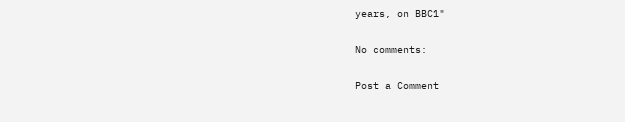years, on BBC1"

No comments:

Post a Comment